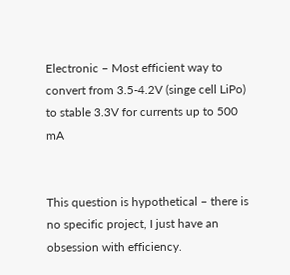Electronic – Most efficient way to convert from 3.5-4.2V (singe cell LiPo) to stable 3.3V for currents up to 500 mA


This question is hypothetical – there is no specific project, I just have an obsession with efficiency.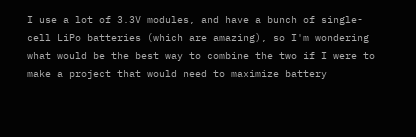I use a lot of 3.3V modules, and have a bunch of single-cell LiPo batteries (which are amazing), so I'm wondering what would be the best way to combine the two if I were to make a project that would need to maximize battery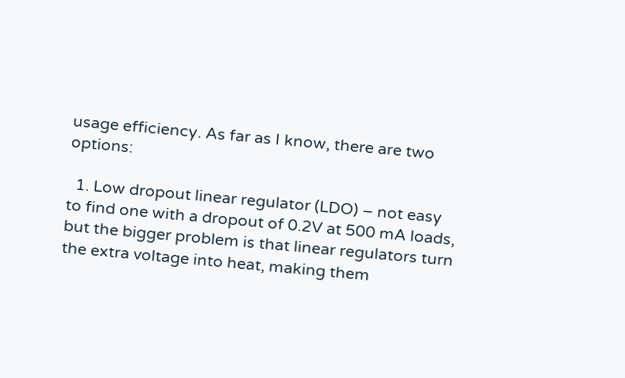usage efficiency. As far as I know, there are two options:

  1. Low dropout linear regulator (LDO) – not easy to find one with a dropout of 0.2V at 500 mA loads, but the bigger problem is that linear regulators turn the extra voltage into heat, making them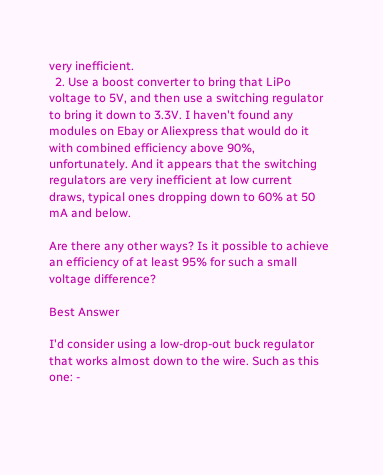very inefficient.
  2. Use a boost converter to bring that LiPo voltage to 5V, and then use a switching regulator to bring it down to 3.3V. I haven't found any modules on Ebay or Aliexpress that would do it with combined efficiency above 90%, unfortunately. And it appears that the switching regulators are very inefficient at low current draws, typical ones dropping down to 60% at 50 mA and below.

Are there any other ways? Is it possible to achieve an efficiency of at least 95% for such a small voltage difference?

Best Answer

I'd consider using a low-drop-out buck regulator that works almost down to the wire. Such as this one: -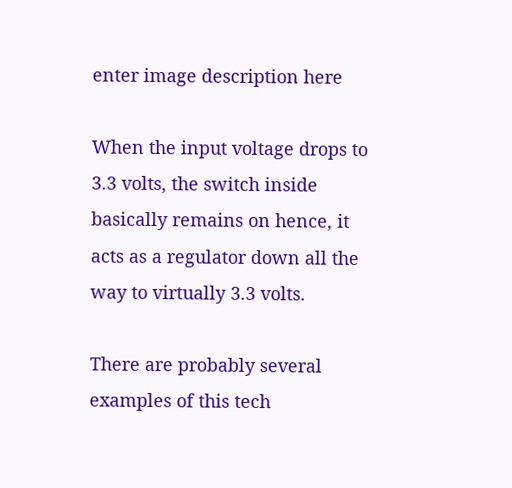enter image description here

When the input voltage drops to 3.3 volts, the switch inside basically remains on hence, it acts as a regulator down all the way to virtually 3.3 volts.

There are probably several examples of this tech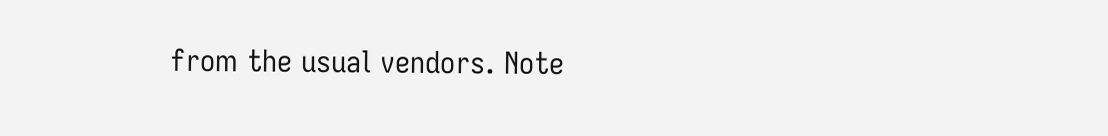from the usual vendors. Note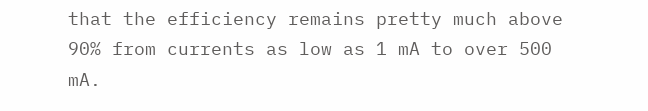that the efficiency remains pretty much above 90% from currents as low as 1 mA to over 500 mA.